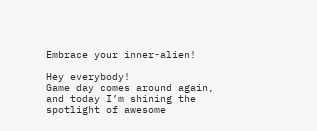Embrace your inner-alien!

Hey everybody!
Game day comes around again, and today I’m shining the spotlight of awesome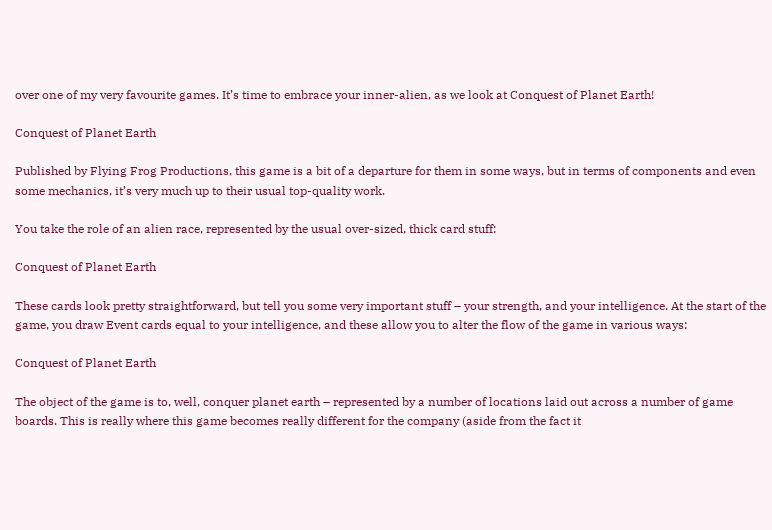over one of my very favourite games. It’s time to embrace your inner-alien, as we look at Conquest of Planet Earth!

Conquest of Planet Earth

Published by Flying Frog Productions, this game is a bit of a departure for them in some ways, but in terms of components and even some mechanics, it’s very much up to their usual top-quality work.

You take the role of an alien race, represented by the usual over-sized, thick card stuff:

Conquest of Planet Earth

These cards look pretty straightforward, but tell you some very important stuff – your strength, and your intelligence. At the start of the game, you draw Event cards equal to your intelligence, and these allow you to alter the flow of the game in various ways:

Conquest of Planet Earth

The object of the game is to, well, conquer planet earth – represented by a number of locations laid out across a number of game boards. This is really where this game becomes really different for the company (aside from the fact it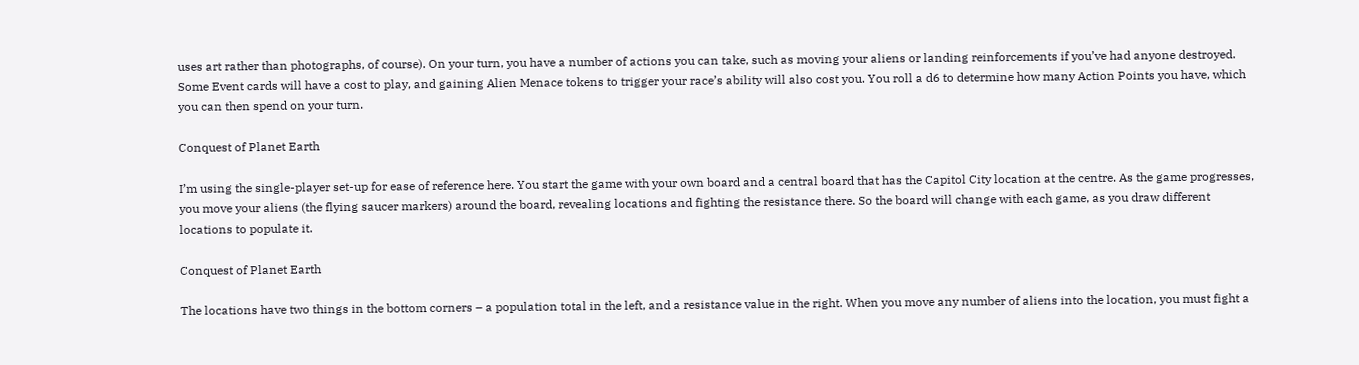uses art rather than photographs, of course). On your turn, you have a number of actions you can take, such as moving your aliens or landing reinforcements if you’ve had anyone destroyed. Some Event cards will have a cost to play, and gaining Alien Menace tokens to trigger your race’s ability will also cost you. You roll a d6 to determine how many Action Points you have, which you can then spend on your turn.

Conquest of Planet Earth

I’m using the single-player set-up for ease of reference here. You start the game with your own board and a central board that has the Capitol City location at the centre. As the game progresses, you move your aliens (the flying saucer markers) around the board, revealing locations and fighting the resistance there. So the board will change with each game, as you draw different locations to populate it.

Conquest of Planet Earth

The locations have two things in the bottom corners – a population total in the left, and a resistance value in the right. When you move any number of aliens into the location, you must fight a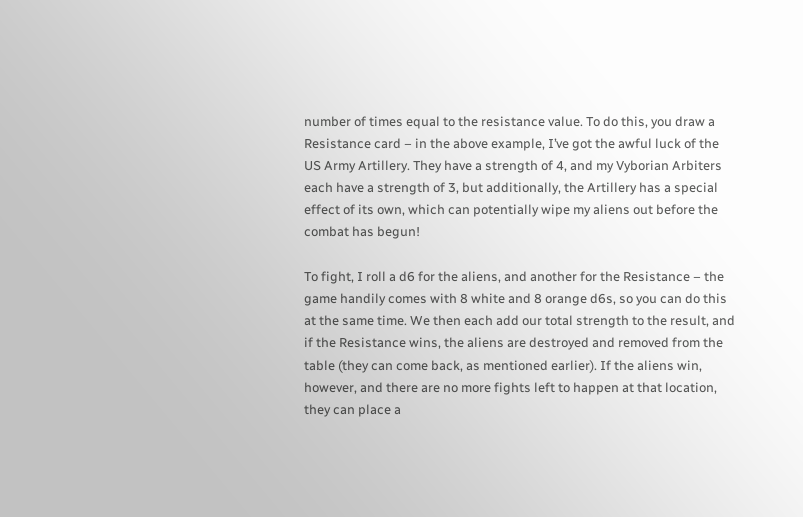number of times equal to the resistance value. To do this, you draw a Resistance card – in the above example, I’ve got the awful luck of the US Army Artillery. They have a strength of 4, and my Vyborian Arbiters each have a strength of 3, but additionally, the Artillery has a special effect of its own, which can potentially wipe my aliens out before the combat has begun!

To fight, I roll a d6 for the aliens, and another for the Resistance – the game handily comes with 8 white and 8 orange d6s, so you can do this at the same time. We then each add our total strength to the result, and if the Resistance wins, the aliens are destroyed and removed from the table (they can come back, as mentioned earlier). If the aliens win, however, and there are no more fights left to happen at that location, they can place a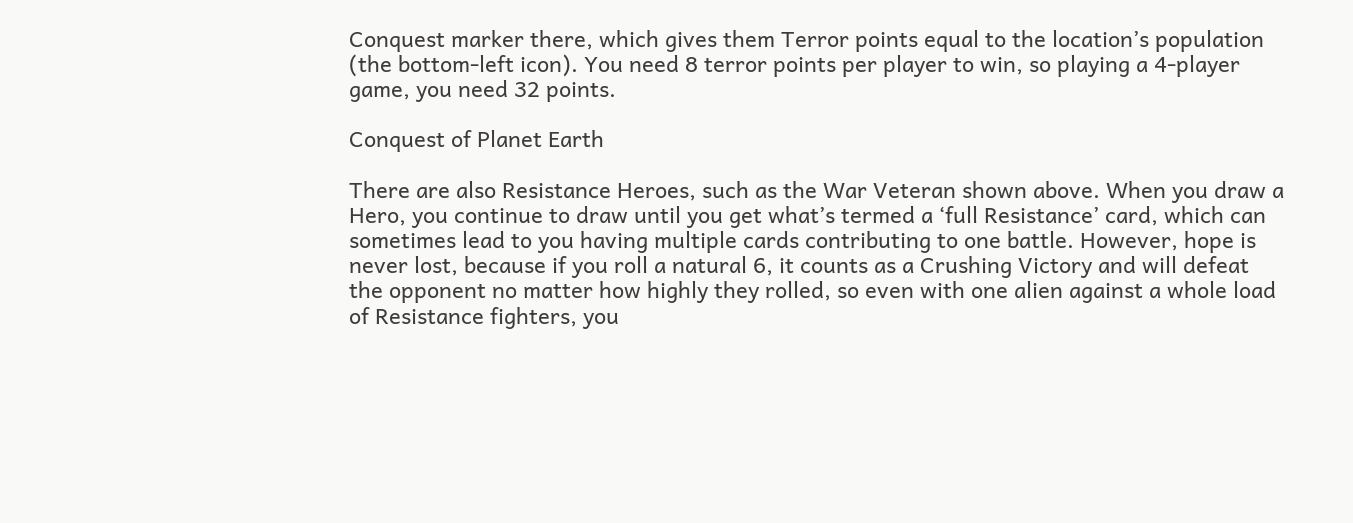Conquest marker there, which gives them Terror points equal to the location’s population (the bottom-left icon). You need 8 terror points per player to win, so playing a 4-player game, you need 32 points.

Conquest of Planet Earth

There are also Resistance Heroes, such as the War Veteran shown above. When you draw a Hero, you continue to draw until you get what’s termed a ‘full Resistance’ card, which can sometimes lead to you having multiple cards contributing to one battle. However, hope is never lost, because if you roll a natural 6, it counts as a Crushing Victory and will defeat the opponent no matter how highly they rolled, so even with one alien against a whole load of Resistance fighters, you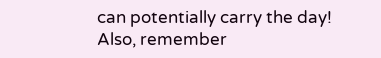can potentially carry the day! Also, remember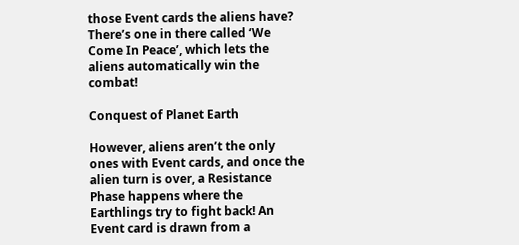those Event cards the aliens have? There’s one in there called ‘We Come In Peace’, which lets the aliens automatically win the combat!

Conquest of Planet Earth

However, aliens aren’t the only ones with Event cards, and once the alien turn is over, a Resistance Phase happens where the Earthlings try to fight back! An Event card is drawn from a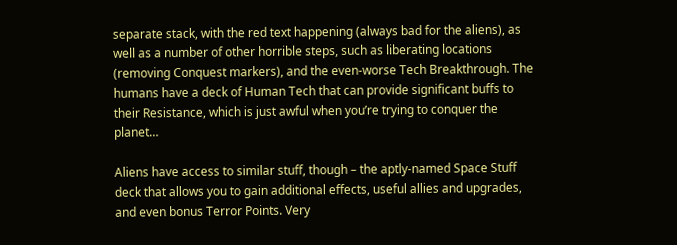separate stack, with the red text happening (always bad for the aliens), as well as a number of other horrible steps, such as liberating locations (removing Conquest markers), and the even-worse Tech Breakthrough. The humans have a deck of Human Tech that can provide significant buffs to their Resistance, which is just awful when you’re trying to conquer the planet…

Aliens have access to similar stuff, though – the aptly-named Space Stuff deck that allows you to gain additional effects, useful allies and upgrades, and even bonus Terror Points. Very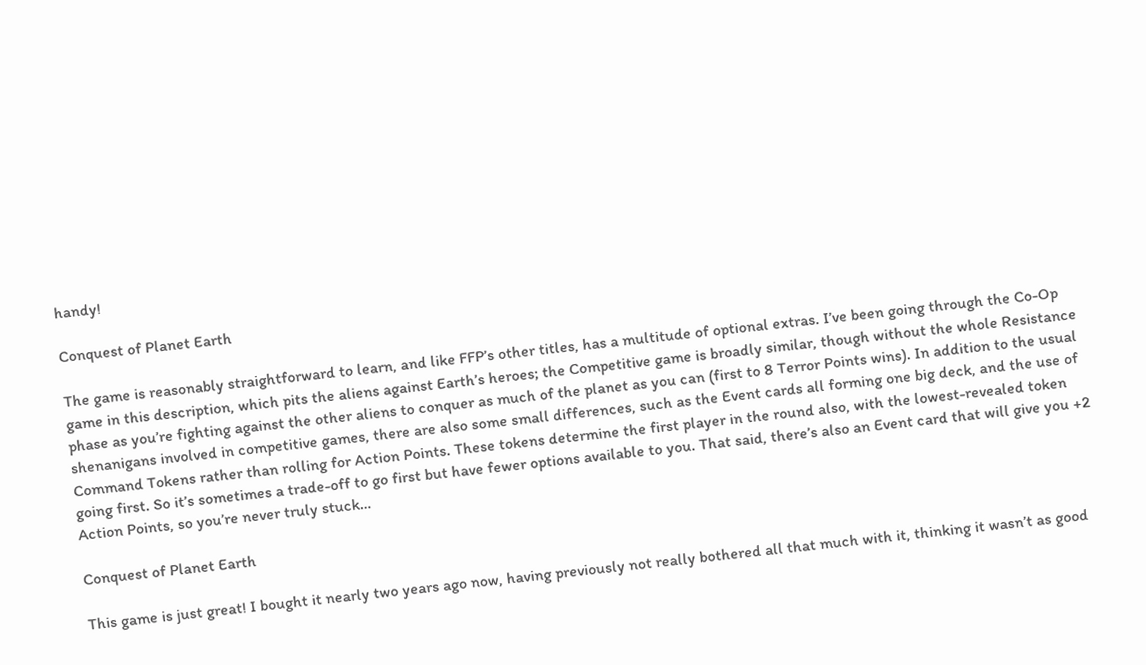handy!

Conquest of Planet Earth

The game is reasonably straightforward to learn, and like FFP’s other titles, has a multitude of optional extras. I’ve been going through the Co-Op game in this description, which pits the aliens against Earth’s heroes; the Competitive game is broadly similar, though without the whole Resistance phase as you’re fighting against the other aliens to conquer as much of the planet as you can (first to 8 Terror Points wins). In addition to the usual shenanigans involved in competitive games, there are also some small differences, such as the Event cards all forming one big deck, and the use of Command Tokens rather than rolling for Action Points. These tokens determine the first player in the round also, with the lowest-revealed token going first. So it’s sometimes a trade-off to go first but have fewer options available to you. That said, there’s also an Event card that will give you +2 Action Points, so you’re never truly stuck…

Conquest of Planet Earth

This game is just great! I bought it nearly two years ago now, having previously not really bothered all that much with it, thinking it wasn’t as good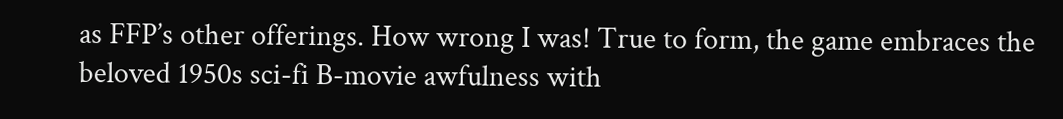as FFP’s other offerings. How wrong I was! True to form, the game embraces the beloved 1950s sci-fi B-movie awfulness with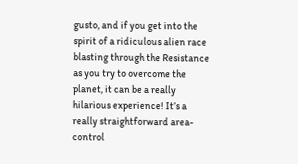gusto, and if you get into the spirit of a ridiculous alien race blasting through the Resistance as you try to overcome the planet, it can be a really hilarious experience! It’s a really straightforward area-control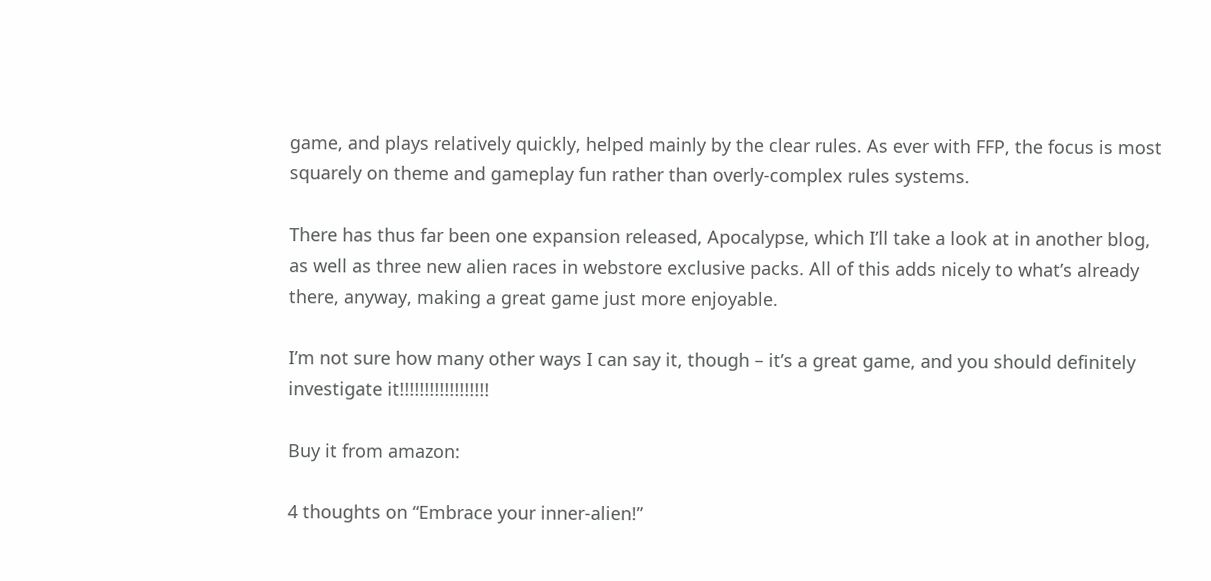game, and plays relatively quickly, helped mainly by the clear rules. As ever with FFP, the focus is most squarely on theme and gameplay fun rather than overly-complex rules systems.

There has thus far been one expansion released, Apocalypse, which I’ll take a look at in another blog, as well as three new alien races in webstore exclusive packs. All of this adds nicely to what’s already there, anyway, making a great game just more enjoyable.

I’m not sure how many other ways I can say it, though – it’s a great game, and you should definitely investigate it!!!!!!!!!!!!!!!!!!

Buy it from amazon:

4 thoughts on “Embrace your inner-alien!”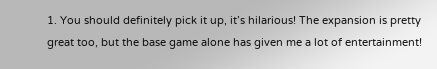1. You should definitely pick it up, it’s hilarious! The expansion is pretty great too, but the base game alone has given me a lot of entertainment!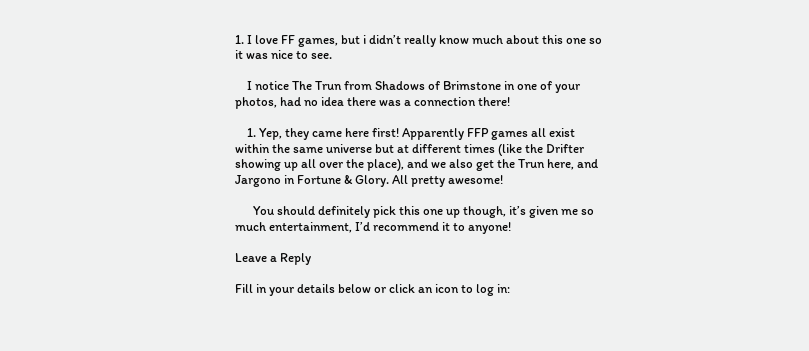1. I love FF games, but i didn’t really know much about this one so it was nice to see.

    I notice The Trun from Shadows of Brimstone in one of your photos, had no idea there was a connection there!

    1. Yep, they came here first! Apparently FFP games all exist within the same universe but at different times (like the Drifter showing up all over the place), and we also get the Trun here, and Jargono in Fortune & Glory. All pretty awesome!

      You should definitely pick this one up though, it’s given me so much entertainment, I’d recommend it to anyone!

Leave a Reply

Fill in your details below or click an icon to log in: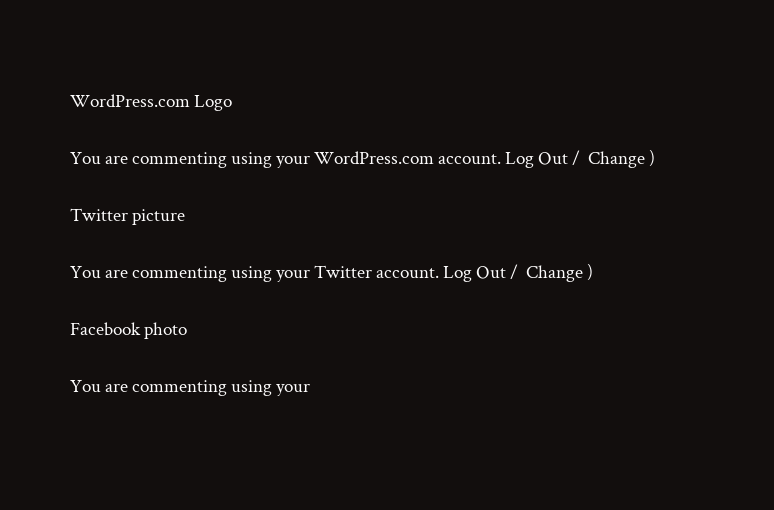WordPress.com Logo

You are commenting using your WordPress.com account. Log Out /  Change )

Twitter picture

You are commenting using your Twitter account. Log Out /  Change )

Facebook photo

You are commenting using your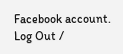Facebook account. Log Out /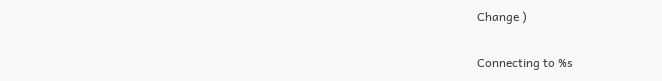Change )

Connecting to %s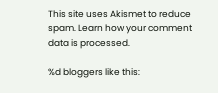This site uses Akismet to reduce spam. Learn how your comment data is processed.

%d bloggers like this: